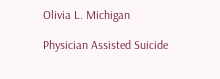Olivia L. Michigan

Physician Assisted Suicide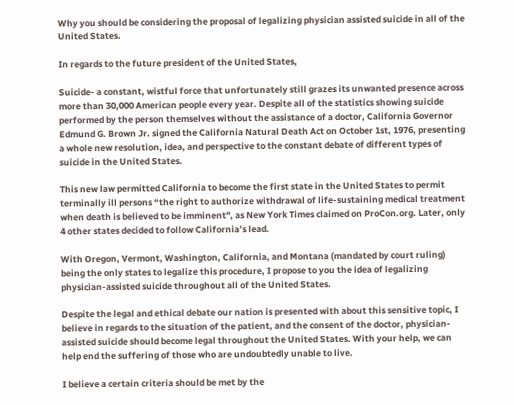Why you should be considering the proposal of legalizing physician assisted suicide in all of the United States.

In regards to the future president of the United States,

Suicide- a constant, wistful force that unfortunately still grazes its unwanted presence across more than 30,000 American people every year. Despite all of the statistics showing suicide performed by the person themselves without the assistance of a doctor, California Governor Edmund G. Brown Jr. signed the California Natural Death Act on October 1st, 1976, presenting a whole new resolution, idea, and perspective to the constant debate of different types of suicide in the United States.

This new law permitted California to become the first state in the United States to permit terminally ill persons “the right to authorize withdrawal of life-sustaining medical treatment when death is believed to be imminent", as New York Times claimed on ProCon.org. Later, only 4 other states decided to follow California’s lead.

With Oregon, Vermont, Washington, California, and Montana (mandated by court ruling) being the only states to legalize this procedure, I propose to you the idea of legalizing physician-assisted suicide throughout all of the United States.

Despite the legal and ethical debate our nation is presented with about this sensitive topic, I believe in regards to the situation of the patient, and the consent of the doctor, physician-assisted suicide should become legal throughout the United States. With your help, we can help end the suffering of those who are undoubtedly unable to live.

I believe a certain criteria should be met by the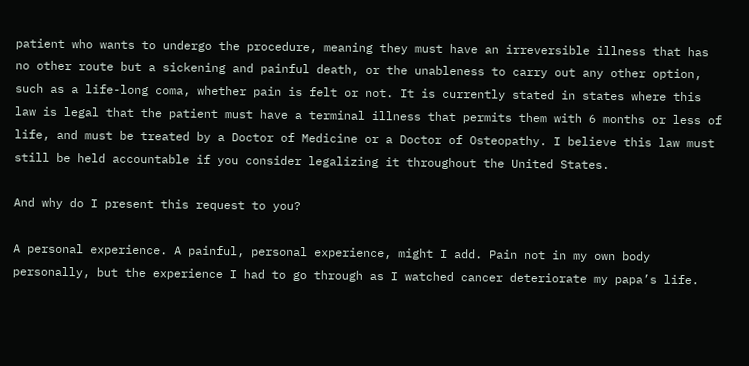patient who wants to undergo the procedure, meaning they must have an irreversible illness that has no other route but a sickening and painful death, or the unableness to carry out any other option, such as a life-long coma, whether pain is felt or not. It is currently stated in states where this law is legal that the patient must have a terminal illness that permits them with 6 months or less of life, and must be treated by a Doctor of Medicine or a Doctor of Osteopathy. I believe this law must still be held accountable if you consider legalizing it throughout the United States.

And why do I present this request to you?

A personal experience. A painful, personal experience, might I add. Pain not in my own body personally, but the experience I had to go through as I watched cancer deteriorate my papa’s life.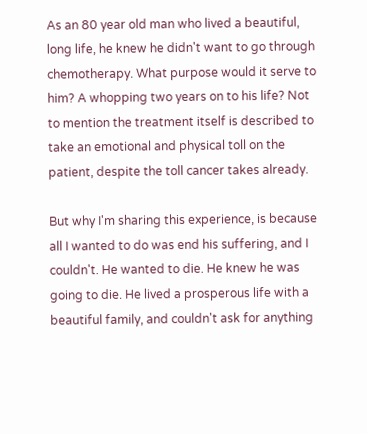As an 80 year old man who lived a beautiful, long life, he knew he didn't want to go through chemotherapy. What purpose would it serve to him? A whopping two years on to his life? Not to mention the treatment itself is described to take an emotional and physical toll on the patient, despite the toll cancer takes already.

But why I'm sharing this experience, is because all I wanted to do was end his suffering, and I couldn't. He wanted to die. He knew he was going to die. He lived a prosperous life with a beautiful family, and couldn't ask for anything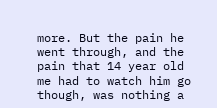more. But the pain he went through, and the pain that 14 year old me had to watch him go though, was nothing a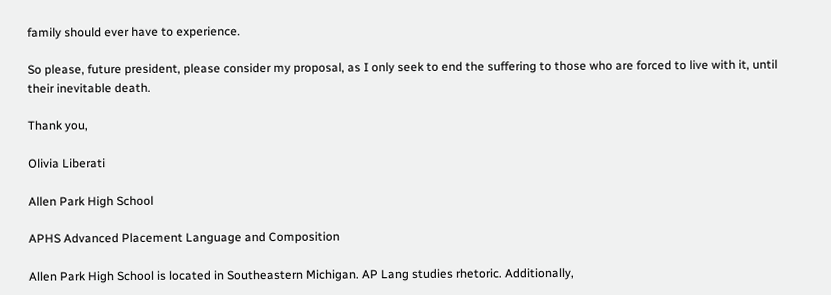family should ever have to experience.

So please, future president, please consider my proposal, as I only seek to end the suffering to those who are forced to live with it, until their inevitable death.

Thank you,

Olivia Liberati

Allen Park High School

APHS Advanced Placement Language and Composition

Allen Park High School is located in Southeastern Michigan. AP Lang studies rhetoric. Additionally,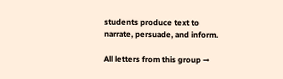students produce text to narrate, persuade, and inform.

All letters from this group →